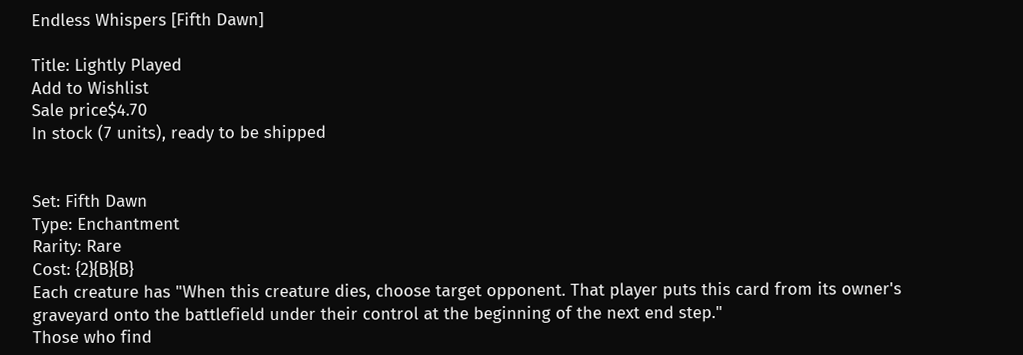Endless Whispers [Fifth Dawn]

Title: Lightly Played
Add to Wishlist
Sale price$4.70
In stock (7 units), ready to be shipped


Set: Fifth Dawn
Type: Enchantment
Rarity: Rare
Cost: {2}{B}{B}
Each creature has "When this creature dies, choose target opponent. That player puts this card from its owner's graveyard onto the battlefield under their control at the beginning of the next end step."
Those who find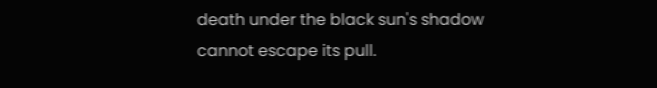death under the black sun's shadow cannot escape its pull.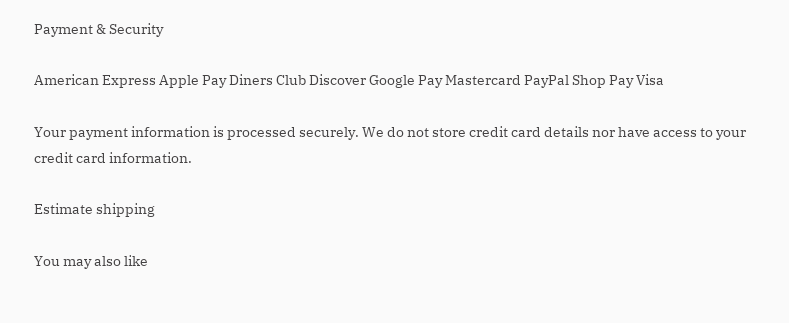Payment & Security

American Express Apple Pay Diners Club Discover Google Pay Mastercard PayPal Shop Pay Visa

Your payment information is processed securely. We do not store credit card details nor have access to your credit card information.

Estimate shipping

You may also like